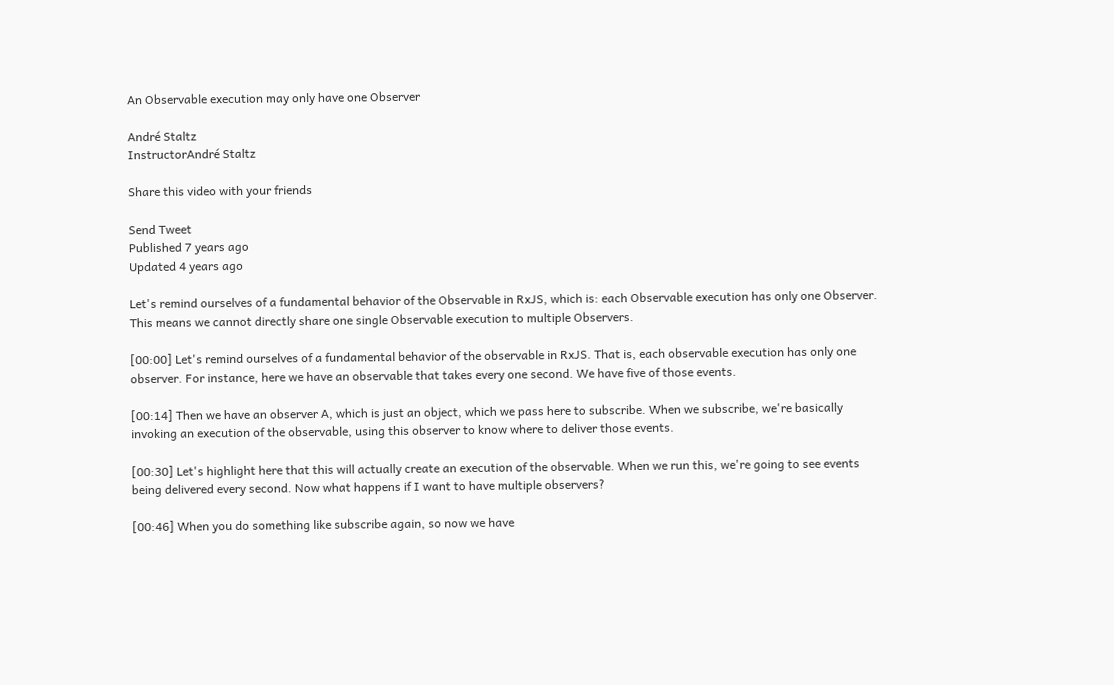An Observable execution may only have one Observer

André Staltz
InstructorAndré Staltz

Share this video with your friends

Send Tweet
Published 7 years ago
Updated 4 years ago

Let's remind ourselves of a fundamental behavior of the Observable in RxJS, which is: each Observable execution has only one Observer. This means we cannot directly share one single Observable execution to multiple Observers.

[00:00] Let's remind ourselves of a fundamental behavior of the observable in RxJS. That is, each observable execution has only one observer. For instance, here we have an observable that takes every one second. We have five of those events.

[00:14] Then we have an observer A, which is just an object, which we pass here to subscribe. When we subscribe, we're basically invoking an execution of the observable, using this observer to know where to deliver those events.

[00:30] Let's highlight here that this will actually create an execution of the observable. When we run this, we're going to see events being delivered every second. Now what happens if I want to have multiple observers?

[00:46] When you do something like subscribe again, so now we have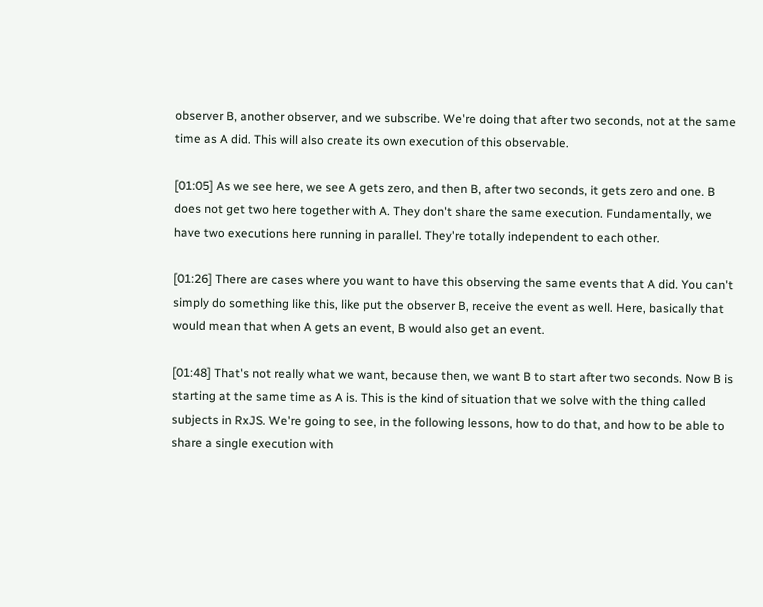observer B, another observer, and we subscribe. We're doing that after two seconds, not at the same time as A did. This will also create its own execution of this observable.

[01:05] As we see here, we see A gets zero, and then B, after two seconds, it gets zero and one. B does not get two here together with A. They don't share the same execution. Fundamentally, we have two executions here running in parallel. They're totally independent to each other.

[01:26] There are cases where you want to have this observing the same events that A did. You can't simply do something like this, like put the observer B, receive the event as well. Here, basically that would mean that when A gets an event, B would also get an event.

[01:48] That's not really what we want, because then, we want B to start after two seconds. Now B is starting at the same time as A is. This is the kind of situation that we solve with the thing called subjects in RxJS. We're going to see, in the following lessons, how to do that, and how to be able to share a single execution with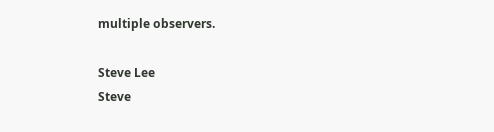multiple observers.

Steve Lee
Steve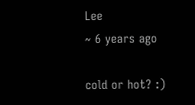Lee
~ 6 years ago

cold or hot? :)